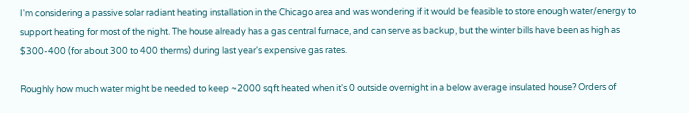I'm considering a passive solar radiant heating installation in the Chicago area and was wondering if it would be feasible to store enough water/energy to support heating for most of the night. The house already has a gas central furnace, and can serve as backup, but the winter bills have been as high as $300-400 (for about 300 to 400 therms) during last year's expensive gas rates.

Roughly how much water might be needed to keep ~2000 sqft heated when it's 0 outside overnight in a below average insulated house? Orders of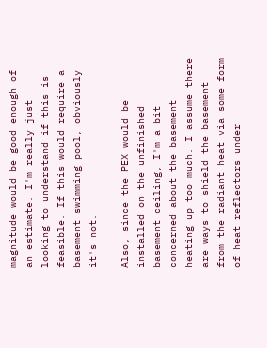magnitude would be good enough of an estimate. I'm really just looking to understand if this is feasible. If this would require a basement swimming pool, obviously it's not.

Also, since the PEX would be installed on the unfinished basement ceiling, I'm a bit concerned about the basement heating up too much. I assume there are ways to shield the basement from the radiant heat via some form of heat reflectors under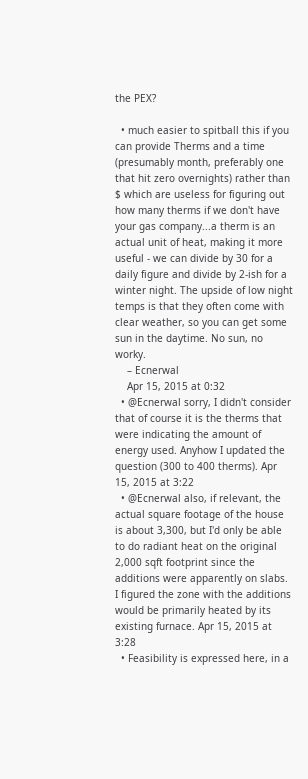the PEX?

  • much easier to spitball this if you can provide Therms and a time (presumably month, preferably one that hit zero overnights) rather than $ which are useless for figuring out how many therms if we don't have your gas company...a therm is an actual unit of heat, making it more useful - we can divide by 30 for a daily figure and divide by 2-ish for a winter night. The upside of low night temps is that they often come with clear weather, so you can get some sun in the daytime. No sun, no worky.
    – Ecnerwal
    Apr 15, 2015 at 0:32
  • @Ecnerwal sorry, I didn't consider that of course it is the therms that were indicating the amount of energy used. Anyhow I updated the question (300 to 400 therms). Apr 15, 2015 at 3:22
  • @Ecnerwal also, if relevant, the actual square footage of the house is about 3,300, but I'd only be able to do radiant heat on the original 2,000 sqft footprint since the additions were apparently on slabs. I figured the zone with the additions would be primarily heated by its existing furnace. Apr 15, 2015 at 3:28
  • Feasibility is expressed here, in a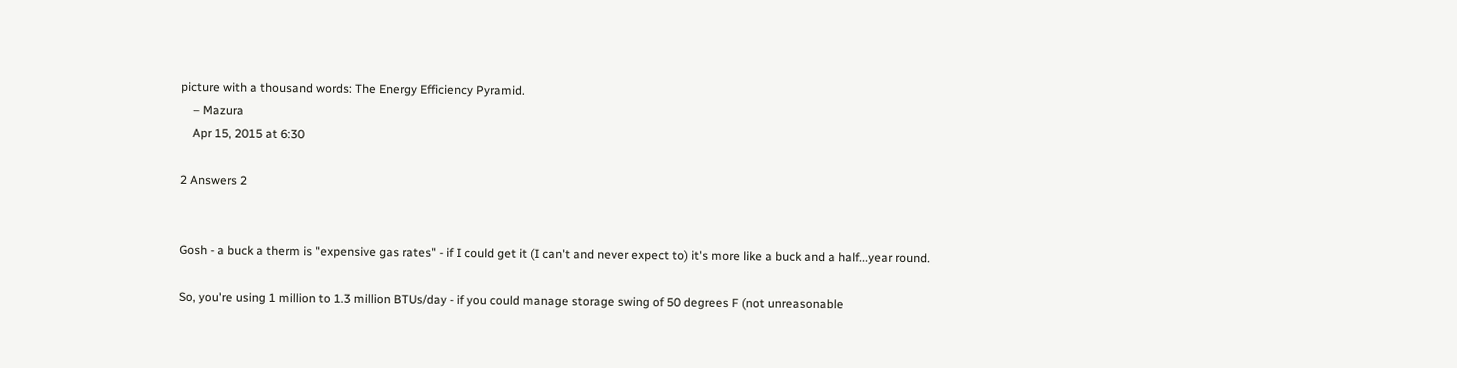picture with a thousand words: The Energy Efficiency Pyramid.
    – Mazura
    Apr 15, 2015 at 6:30

2 Answers 2


Gosh - a buck a therm is "expensive gas rates" - if I could get it (I can't and never expect to) it's more like a buck and a half...year round.

So, you're using 1 million to 1.3 million BTUs/day - if you could manage storage swing of 50 degrees F (not unreasonable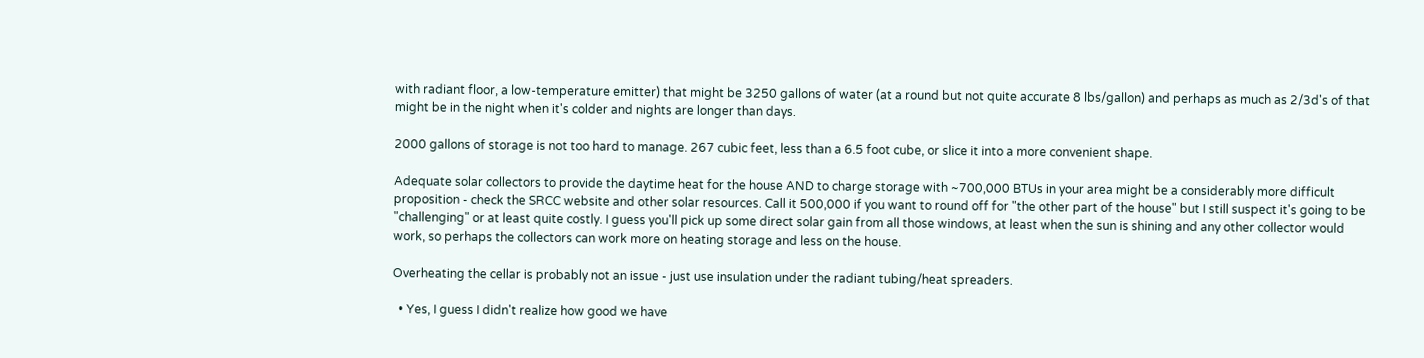with radiant floor, a low-temperature emitter) that might be 3250 gallons of water (at a round but not quite accurate 8 lbs/gallon) and perhaps as much as 2/3d's of that might be in the night when it's colder and nights are longer than days.

2000 gallons of storage is not too hard to manage. 267 cubic feet, less than a 6.5 foot cube, or slice it into a more convenient shape.

Adequate solar collectors to provide the daytime heat for the house AND to charge storage with ~700,000 BTUs in your area might be a considerably more difficult proposition - check the SRCC website and other solar resources. Call it 500,000 if you want to round off for "the other part of the house" but I still suspect it's going to be "challenging" or at least quite costly. I guess you'll pick up some direct solar gain from all those windows, at least when the sun is shining and any other collector would work, so perhaps the collectors can work more on heating storage and less on the house.

Overheating the cellar is probably not an issue - just use insulation under the radiant tubing/heat spreaders.

  • Yes, I guess I didn't realize how good we have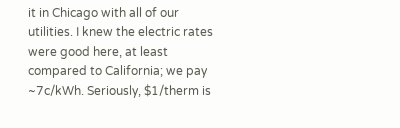it in Chicago with all of our utilities. I knew the electric rates were good here, at least compared to California; we pay ~7c/kWh. Seriously, $1/therm is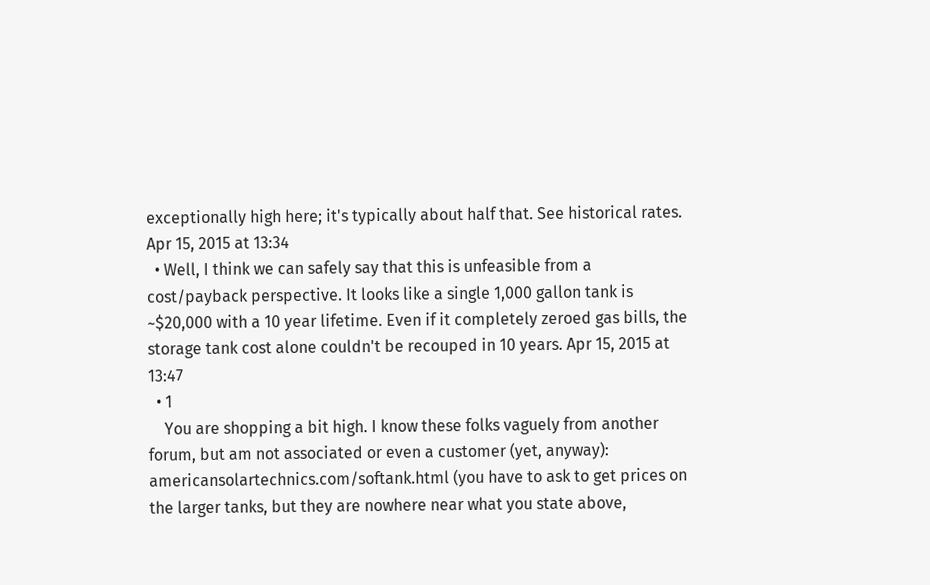exceptionally high here; it's typically about half that. See historical rates. Apr 15, 2015 at 13:34
  • Well, I think we can safely say that this is unfeasible from a cost/payback perspective. It looks like a single 1,000 gallon tank is ~$20,000 with a 10 year lifetime. Even if it completely zeroed gas bills, the storage tank cost alone couldn't be recouped in 10 years. Apr 15, 2015 at 13:47
  • 1
    You are shopping a bit high. I know these folks vaguely from another forum, but am not associated or even a customer (yet, anyway): americansolartechnics.com/softank.html (you have to ask to get prices on the larger tanks, but they are nowhere near what you state above,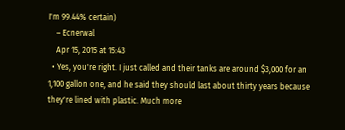I'm 99.44% certain)
    – Ecnerwal
    Apr 15, 2015 at 15:43
  • Yes, you're right. I just called and their tanks are around $3,000 for an 1,100 gallon one, and he said they should last about thirty years because they're lined with plastic. Much more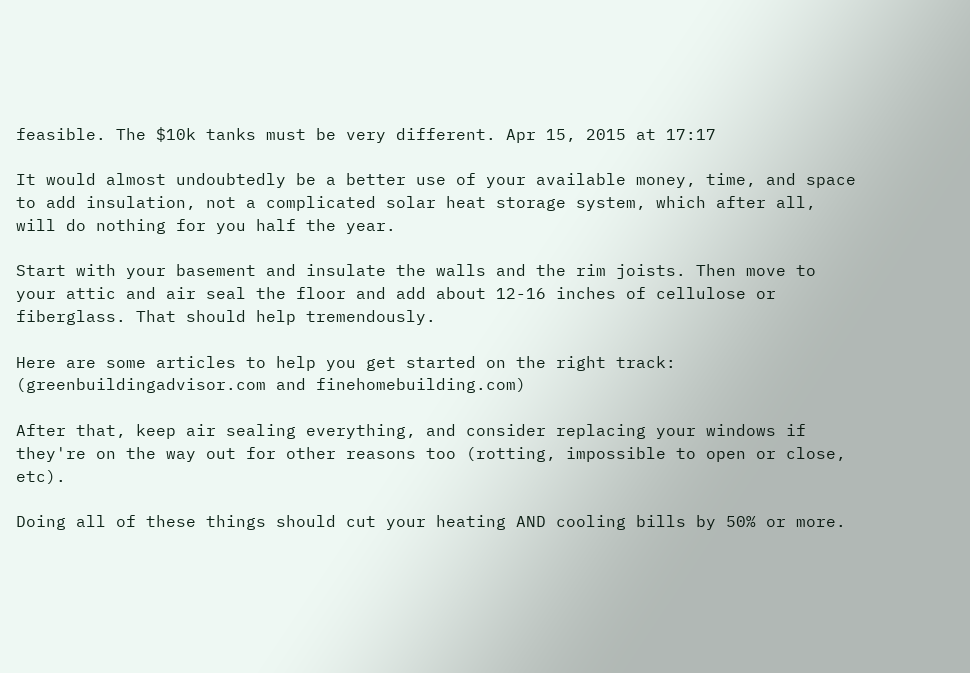feasible. The $10k tanks must be very different. Apr 15, 2015 at 17:17

It would almost undoubtedly be a better use of your available money, time, and space to add insulation, not a complicated solar heat storage system, which after all, will do nothing for you half the year.

Start with your basement and insulate the walls and the rim joists. Then move to your attic and air seal the floor and add about 12-16 inches of cellulose or fiberglass. That should help tremendously.

Here are some articles to help you get started on the right track: (greenbuildingadvisor.com and finehomebuilding.com)

After that, keep air sealing everything, and consider replacing your windows if they're on the way out for other reasons too (rotting, impossible to open or close, etc).

Doing all of these things should cut your heating AND cooling bills by 50% or more.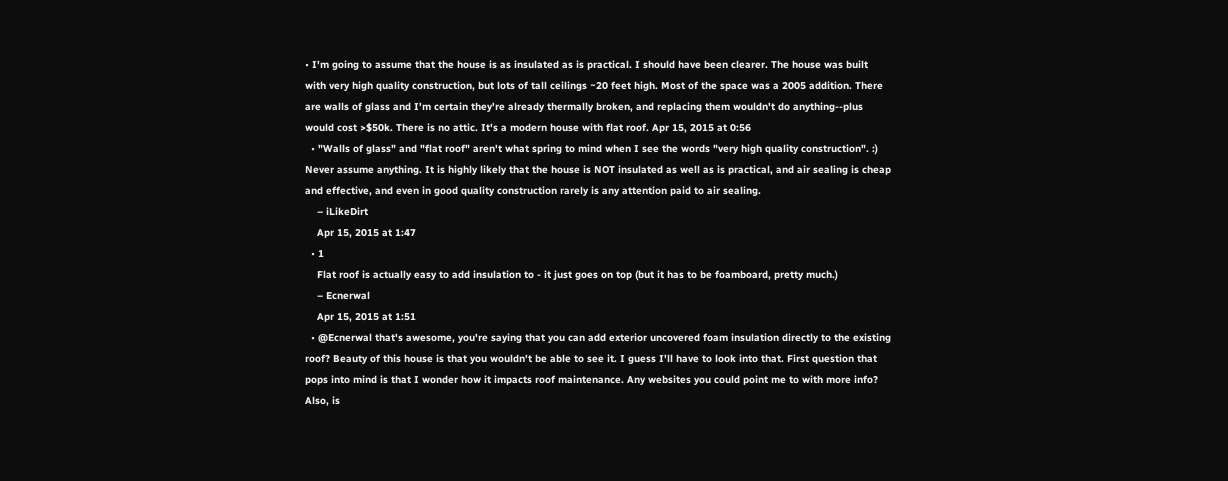• I'm going to assume that the house is as insulated as is practical. I should have been clearer. The house was built with very high quality construction, but lots of tall ceilings ~20 feet high. Most of the space was a 2005 addition. There are walls of glass and I'm certain they're already thermally broken, and replacing them wouldn't do anything--plus would cost >$50k. There is no attic. It's a modern house with flat roof. Apr 15, 2015 at 0:56
  • "Walls of glass" and "flat roof" aren't what spring to mind when I see the words "very high quality construction". :) Never assume anything. It is highly likely that the house is NOT insulated as well as is practical, and air sealing is cheap and effective, and even in good quality construction rarely is any attention paid to air sealing.
    – iLikeDirt
    Apr 15, 2015 at 1:47
  • 1
    Flat roof is actually easy to add insulation to - it just goes on top (but it has to be foamboard, pretty much.)
    – Ecnerwal
    Apr 15, 2015 at 1:51
  • @Ecnerwal that's awesome, you're saying that you can add exterior uncovered foam insulation directly to the existing roof? Beauty of this house is that you wouldn't be able to see it. I guess I'll have to look into that. First question that pops into mind is that I wonder how it impacts roof maintenance. Any websites you could point me to with more info? Also, is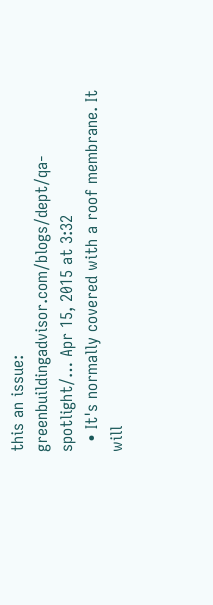this an issue: greenbuildingadvisor.com/blogs/dept/qa-spotlight/… Apr 15, 2015 at 3:32
  • It's normally covered with a roof membrane. It will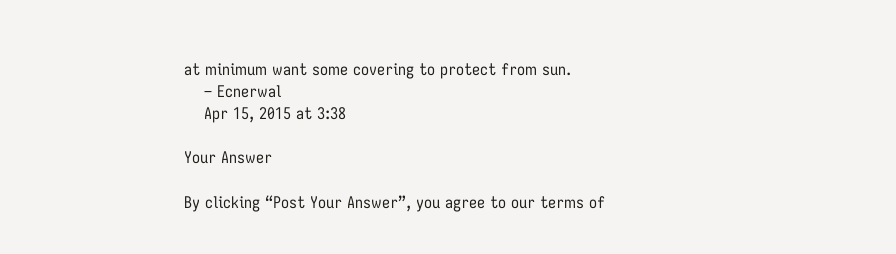at minimum want some covering to protect from sun.
    – Ecnerwal
    Apr 15, 2015 at 3:38

Your Answer

By clicking “Post Your Answer”, you agree to our terms of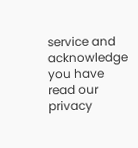service and acknowledge you have read our privacy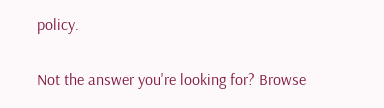policy.

Not the answer you're looking for? Browse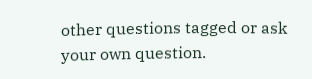other questions tagged or ask your own question.